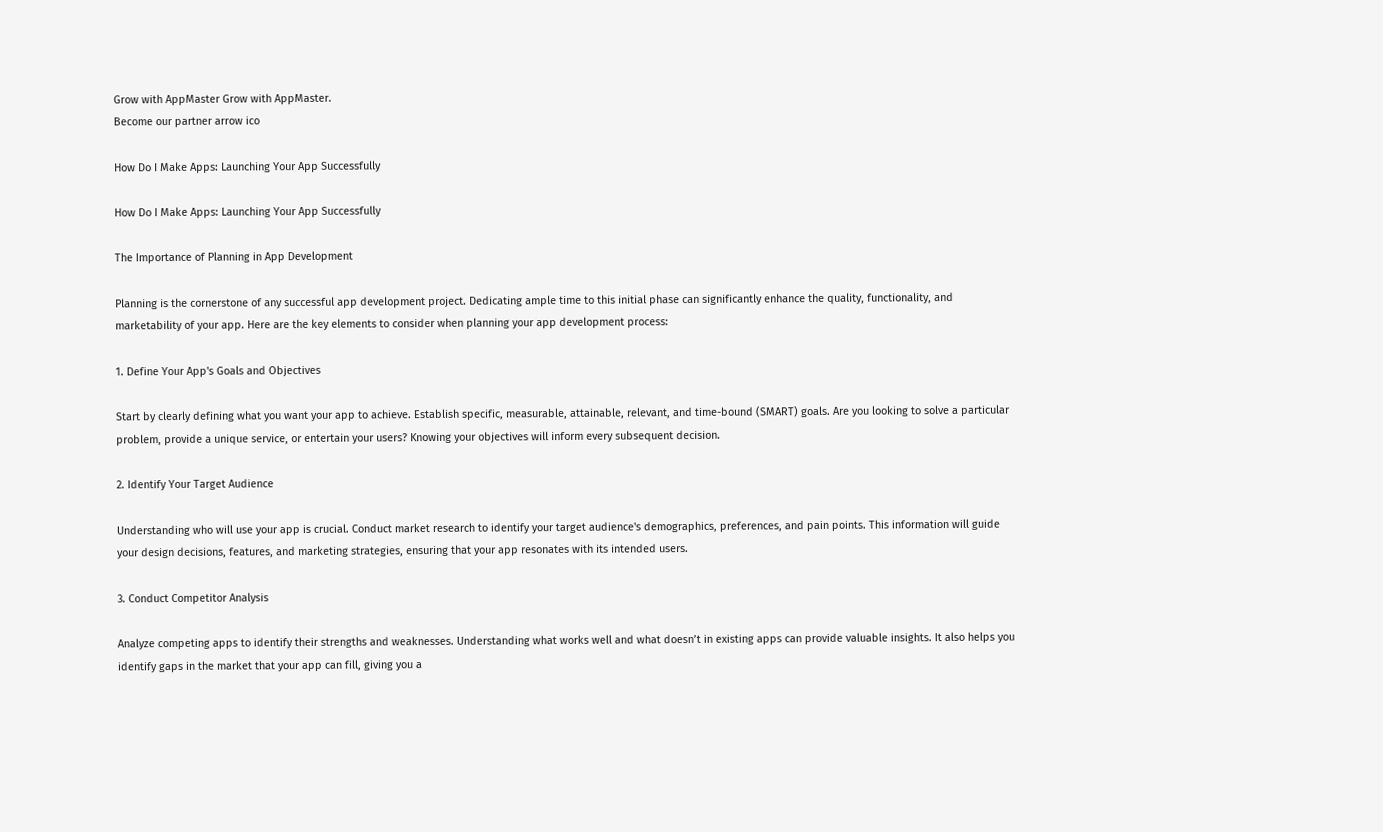Grow with AppMaster Grow with AppMaster.
Become our partner arrow ico

How Do I Make Apps: Launching Your App Successfully

How Do I Make Apps: Launching Your App Successfully

The Importance of Planning in App Development

Planning is the cornerstone of any successful app development project. Dedicating ample time to this initial phase can significantly enhance the quality, functionality, and marketability of your app. Here are the key elements to consider when planning your app development process:

1. Define Your App's Goals and Objectives

Start by clearly defining what you want your app to achieve. Establish specific, measurable, attainable, relevant, and time-bound (SMART) goals. Are you looking to solve a particular problem, provide a unique service, or entertain your users? Knowing your objectives will inform every subsequent decision.

2. Identify Your Target Audience

Understanding who will use your app is crucial. Conduct market research to identify your target audience's demographics, preferences, and pain points. This information will guide your design decisions, features, and marketing strategies, ensuring that your app resonates with its intended users.

3. Conduct Competitor Analysis

Analyze competing apps to identify their strengths and weaknesses. Understanding what works well and what doesn’t in existing apps can provide valuable insights. It also helps you identify gaps in the market that your app can fill, giving you a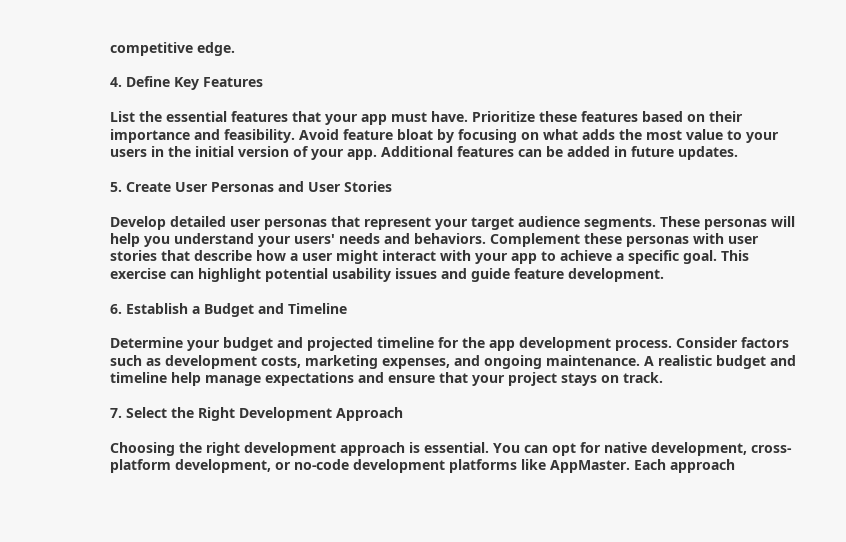competitive edge.

4. Define Key Features

List the essential features that your app must have. Prioritize these features based on their importance and feasibility. Avoid feature bloat by focusing on what adds the most value to your users in the initial version of your app. Additional features can be added in future updates.

5. Create User Personas and User Stories

Develop detailed user personas that represent your target audience segments. These personas will help you understand your users' needs and behaviors. Complement these personas with user stories that describe how a user might interact with your app to achieve a specific goal. This exercise can highlight potential usability issues and guide feature development.

6. Establish a Budget and Timeline

Determine your budget and projected timeline for the app development process. Consider factors such as development costs, marketing expenses, and ongoing maintenance. A realistic budget and timeline help manage expectations and ensure that your project stays on track.

7. Select the Right Development Approach

Choosing the right development approach is essential. You can opt for native development, cross-platform development, or no-code development platforms like AppMaster. Each approach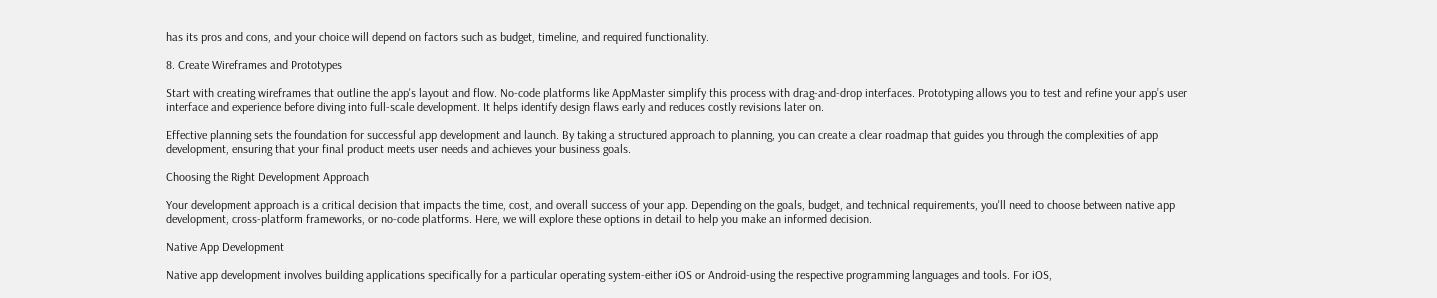has its pros and cons, and your choice will depend on factors such as budget, timeline, and required functionality.

8. Create Wireframes and Prototypes

Start with creating wireframes that outline the app's layout and flow. No-code platforms like AppMaster simplify this process with drag-and-drop interfaces. Prototyping allows you to test and refine your app’s user interface and experience before diving into full-scale development. It helps identify design flaws early and reduces costly revisions later on.

Effective planning sets the foundation for successful app development and launch. By taking a structured approach to planning, you can create a clear roadmap that guides you through the complexities of app development, ensuring that your final product meets user needs and achieves your business goals.

Choosing the Right Development Approach

Your development approach is a critical decision that impacts the time, cost, and overall success of your app. Depending on the goals, budget, and technical requirements, you'll need to choose between native app development, cross-platform frameworks, or no-code platforms. Here, we will explore these options in detail to help you make an informed decision.

Native App Development

Native app development involves building applications specifically for a particular operating system-either iOS or Android-using the respective programming languages and tools. For iOS,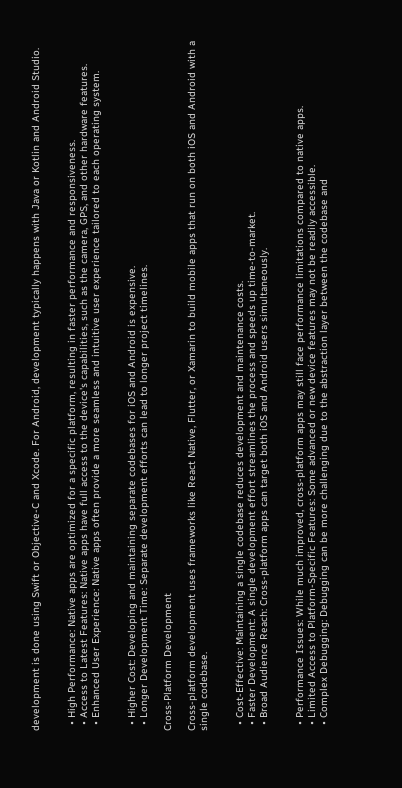development is done using Swift or Objective-C and Xcode. For Android, development typically happens with Java or Kotlin and Android Studio.


  • High Performance: Native apps are optimized for a specific platform, resulting in faster performance and responsiveness.
  • Access to Latest Features: Native apps have full access to the device's capabilities, such as the camera, GPS, and other hardware features.
  • Enhanced User Experience: Native apps often provide a more seamless and intuitive user experience tailored to each operating system.


  • Higher Cost: Developing and maintaining separate codebases for iOS and Android is expensive.
  • Longer Development Time: Separate development efforts can lead to longer project timelines.

Cross-Platform Development

Cross-platform development uses frameworks like React Native, Flutter, or Xamarin to build mobile apps that run on both iOS and Android with a single codebase.


  • Cost-Effective: Maintaining a single codebase reduces development and maintenance costs.
  • Faster Development: A single development effort streamlines the process and speeds up time-to-market.
  • Broad Audience Reach: Cross-platform apps can target both iOS and Android users simultaneously.


  • Performance Issues: While much improved, cross-platform apps may still face performance limitations compared to native apps.
  • Limited Access to Platform-Specific Features: Some advanced or new device features may not be readily accessible.
  • Complex Debugging: Debugging can be more challenging due to the abstraction layer between the codebase and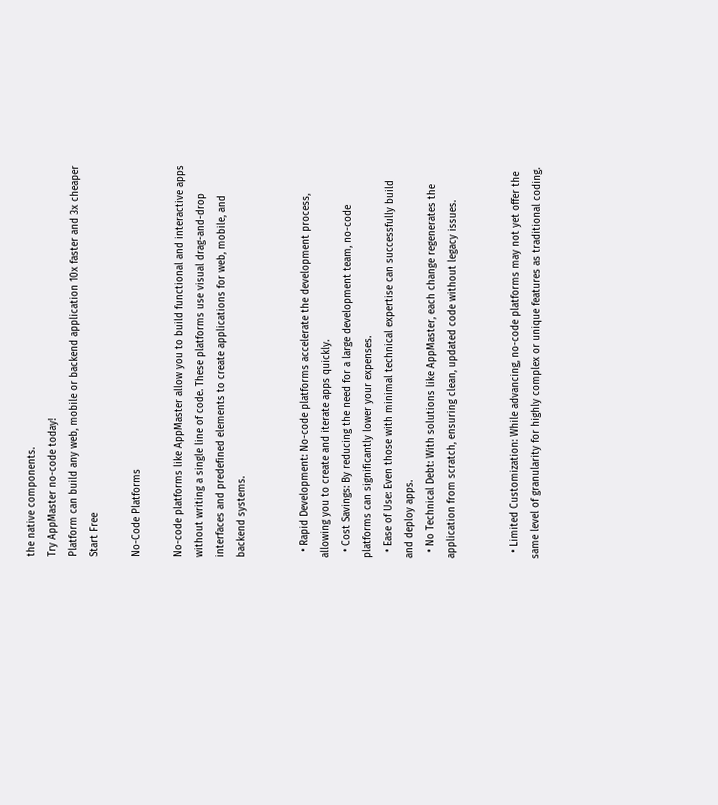the native components.
Try AppMaster no-code today!
Platform can build any web, mobile or backend application 10x faster and 3x cheaper
Start Free

No-Code Platforms

No-code platforms like AppMaster allow you to build functional and interactive apps without writing a single line of code. These platforms use visual drag-and-drop interfaces and predefined elements to create applications for web, mobile, and backend systems.


  • Rapid Development: No-code platforms accelerate the development process, allowing you to create and iterate apps quickly.
  • Cost Savings: By reducing the need for a large development team, no-code platforms can significantly lower your expenses.
  • Ease of Use: Even those with minimal technical expertise can successfully build and deploy apps.
  • No Technical Debt: With solutions like AppMaster, each change regenerates the application from scratch, ensuring clean, updated code without legacy issues.


  • Limited Customization: While advancing, no-code platforms may not yet offer the same level of granularity for highly complex or unique features as traditional coding.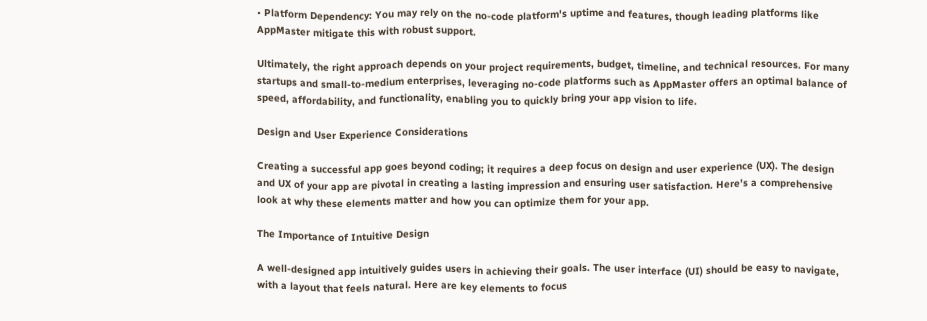• Platform Dependency: You may rely on the no-code platform's uptime and features, though leading platforms like AppMaster mitigate this with robust support.

Ultimately, the right approach depends on your project requirements, budget, timeline, and technical resources. For many startups and small-to-medium enterprises, leveraging no-code platforms such as AppMaster offers an optimal balance of speed, affordability, and functionality, enabling you to quickly bring your app vision to life.

Design and User Experience Considerations

Creating a successful app goes beyond coding; it requires a deep focus on design and user experience (UX). The design and UX of your app are pivotal in creating a lasting impression and ensuring user satisfaction. Here’s a comprehensive look at why these elements matter and how you can optimize them for your app.

The Importance of Intuitive Design

A well-designed app intuitively guides users in achieving their goals. The user interface (UI) should be easy to navigate, with a layout that feels natural. Here are key elements to focus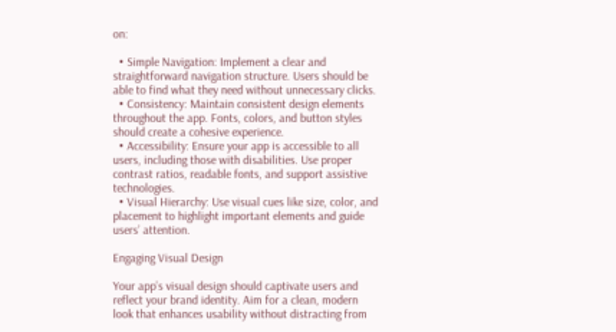on:

  • Simple Navigation: Implement a clear and straightforward navigation structure. Users should be able to find what they need without unnecessary clicks.
  • Consistency: Maintain consistent design elements throughout the app. Fonts, colors, and button styles should create a cohesive experience.
  • Accessibility: Ensure your app is accessible to all users, including those with disabilities. Use proper contrast ratios, readable fonts, and support assistive technologies.
  • Visual Hierarchy: Use visual cues like size, color, and placement to highlight important elements and guide users’ attention.

Engaging Visual Design

Your app’s visual design should captivate users and reflect your brand identity. Aim for a clean, modern look that enhances usability without distracting from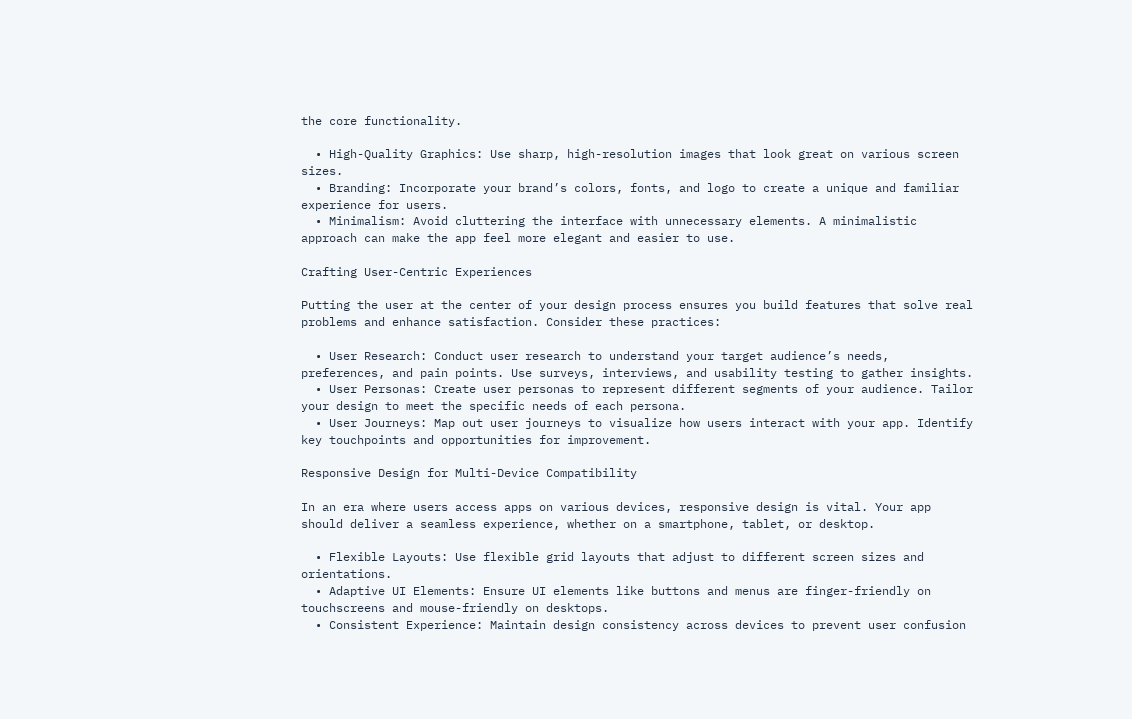the core functionality.

  • High-Quality Graphics: Use sharp, high-resolution images that look great on various screen sizes.
  • Branding: Incorporate your brand’s colors, fonts, and logo to create a unique and familiar experience for users.
  • Minimalism: Avoid cluttering the interface with unnecessary elements. A minimalistic approach can make the app feel more elegant and easier to use.

Crafting User-Centric Experiences

Putting the user at the center of your design process ensures you build features that solve real problems and enhance satisfaction. Consider these practices:

  • User Research: Conduct user research to understand your target audience’s needs, preferences, and pain points. Use surveys, interviews, and usability testing to gather insights.
  • User Personas: Create user personas to represent different segments of your audience. Tailor your design to meet the specific needs of each persona.
  • User Journeys: Map out user journeys to visualize how users interact with your app. Identify key touchpoints and opportunities for improvement.

Responsive Design for Multi-Device Compatibility

In an era where users access apps on various devices, responsive design is vital. Your app should deliver a seamless experience, whether on a smartphone, tablet, or desktop.

  • Flexible Layouts: Use flexible grid layouts that adjust to different screen sizes and orientations.
  • Adaptive UI Elements: Ensure UI elements like buttons and menus are finger-friendly on touchscreens and mouse-friendly on desktops.
  • Consistent Experience: Maintain design consistency across devices to prevent user confusion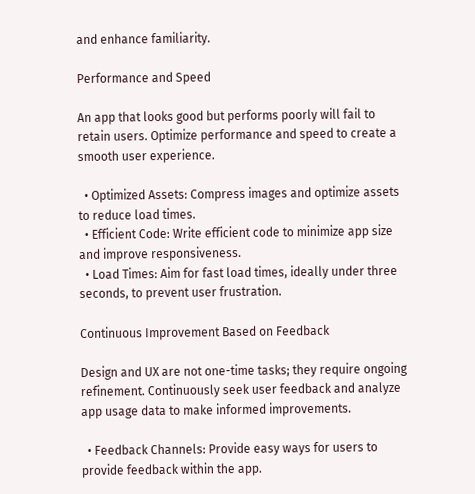and enhance familiarity.

Performance and Speed

An app that looks good but performs poorly will fail to retain users. Optimize performance and speed to create a smooth user experience.

  • Optimized Assets: Compress images and optimize assets to reduce load times.
  • Efficient Code: Write efficient code to minimize app size and improve responsiveness.
  • Load Times: Aim for fast load times, ideally under three seconds, to prevent user frustration.

Continuous Improvement Based on Feedback

Design and UX are not one-time tasks; they require ongoing refinement. Continuously seek user feedback and analyze app usage data to make informed improvements.

  • Feedback Channels: Provide easy ways for users to provide feedback within the app.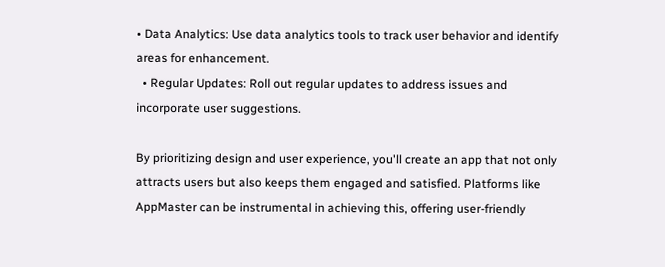• Data Analytics: Use data analytics tools to track user behavior and identify areas for enhancement.
  • Regular Updates: Roll out regular updates to address issues and incorporate user suggestions.

By prioritizing design and user experience, you'll create an app that not only attracts users but also keeps them engaged and satisfied. Platforms like AppMaster can be instrumental in achieving this, offering user-friendly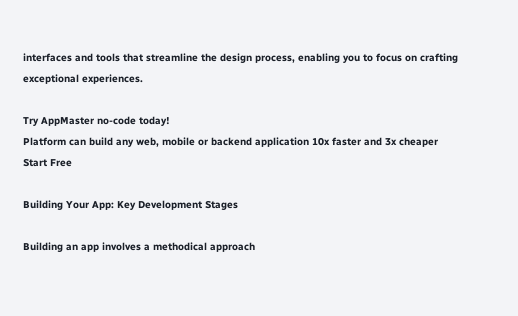interfaces and tools that streamline the design process, enabling you to focus on crafting exceptional experiences.

Try AppMaster no-code today!
Platform can build any web, mobile or backend application 10x faster and 3x cheaper
Start Free

Building Your App: Key Development Stages

Building an app involves a methodical approach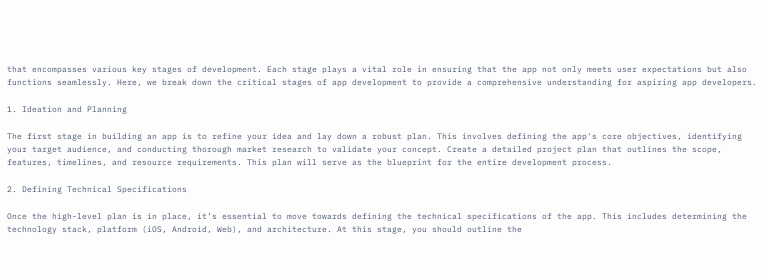that encompasses various key stages of development. Each stage plays a vital role in ensuring that the app not only meets user expectations but also functions seamlessly. Here, we break down the critical stages of app development to provide a comprehensive understanding for aspiring app developers.

1. Ideation and Planning

The first stage in building an app is to refine your idea and lay down a robust plan. This involves defining the app's core objectives, identifying your target audience, and conducting thorough market research to validate your concept. Create a detailed project plan that outlines the scope, features, timelines, and resource requirements. This plan will serve as the blueprint for the entire development process.

2. Defining Technical Specifications

Once the high-level plan is in place, it’s essential to move towards defining the technical specifications of the app. This includes determining the technology stack, platform (iOS, Android, Web), and architecture. At this stage, you should outline the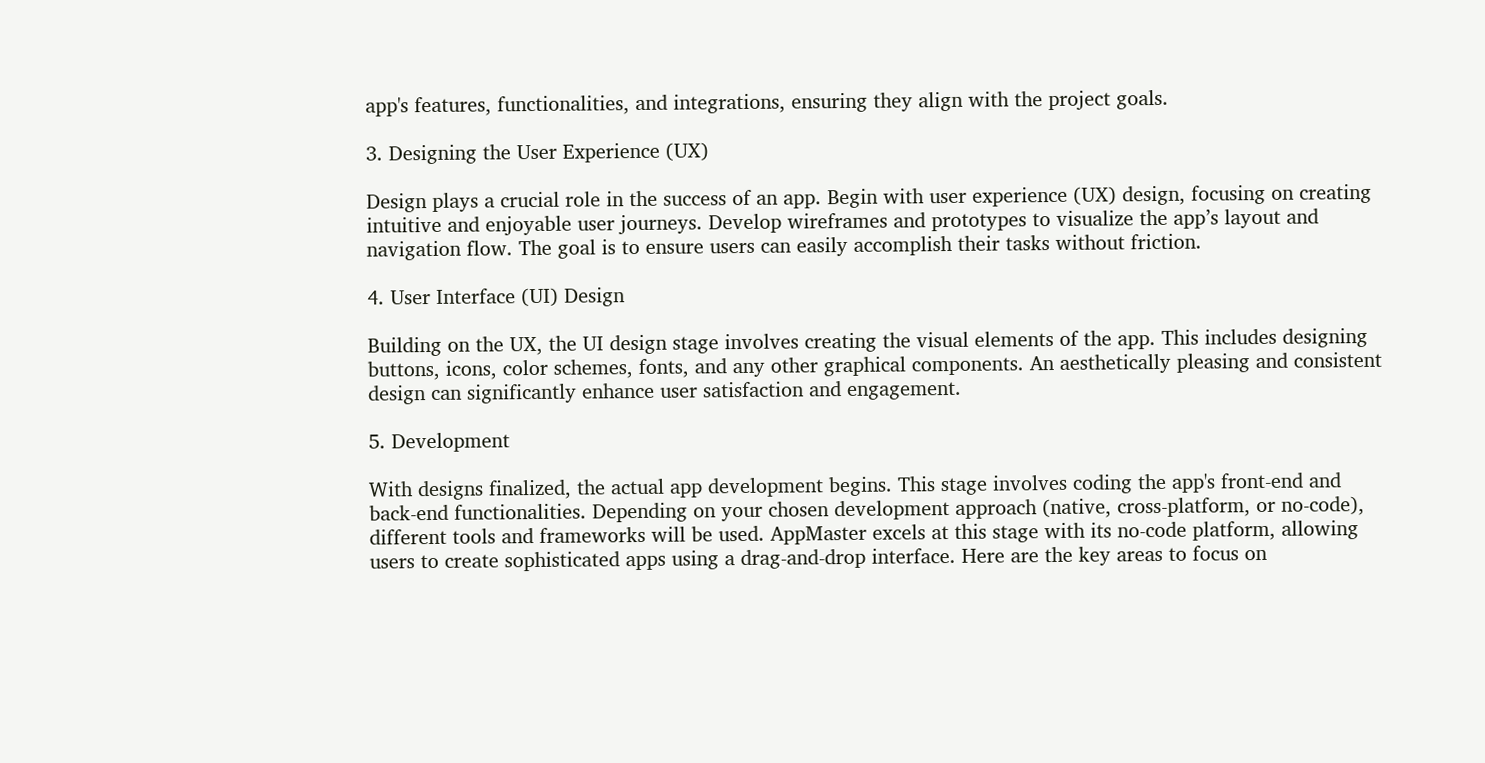app's features, functionalities, and integrations, ensuring they align with the project goals.

3. Designing the User Experience (UX)

Design plays a crucial role in the success of an app. Begin with user experience (UX) design, focusing on creating intuitive and enjoyable user journeys. Develop wireframes and prototypes to visualize the app’s layout and navigation flow. The goal is to ensure users can easily accomplish their tasks without friction.

4. User Interface (UI) Design

Building on the UX, the UI design stage involves creating the visual elements of the app. This includes designing buttons, icons, color schemes, fonts, and any other graphical components. An aesthetically pleasing and consistent design can significantly enhance user satisfaction and engagement.

5. Development

With designs finalized, the actual app development begins. This stage involves coding the app's front-end and back-end functionalities. Depending on your chosen development approach (native, cross-platform, or no-code), different tools and frameworks will be used. AppMaster excels at this stage with its no-code platform, allowing users to create sophisticated apps using a drag-and-drop interface. Here are the key areas to focus on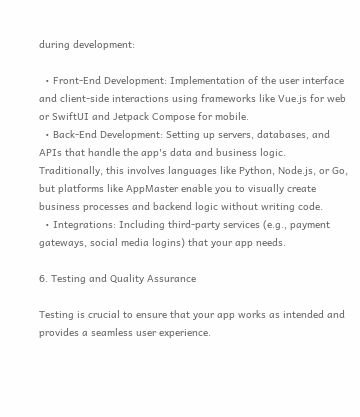during development:

  • Front-End Development: Implementation of the user interface and client-side interactions using frameworks like Vue.js for web or SwiftUI and Jetpack Compose for mobile.
  • Back-End Development: Setting up servers, databases, and APIs that handle the app's data and business logic. Traditionally, this involves languages like Python, Node.js, or Go, but platforms like AppMaster enable you to visually create business processes and backend logic without writing code.
  • Integrations: Including third-party services (e.g., payment gateways, social media logins) that your app needs.

6. Testing and Quality Assurance

Testing is crucial to ensure that your app works as intended and provides a seamless user experience.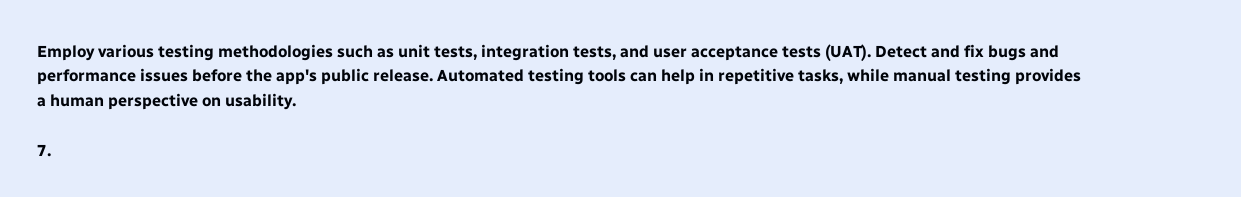Employ various testing methodologies such as unit tests, integration tests, and user acceptance tests (UAT). Detect and fix bugs and performance issues before the app's public release. Automated testing tools can help in repetitive tasks, while manual testing provides a human perspective on usability.

7.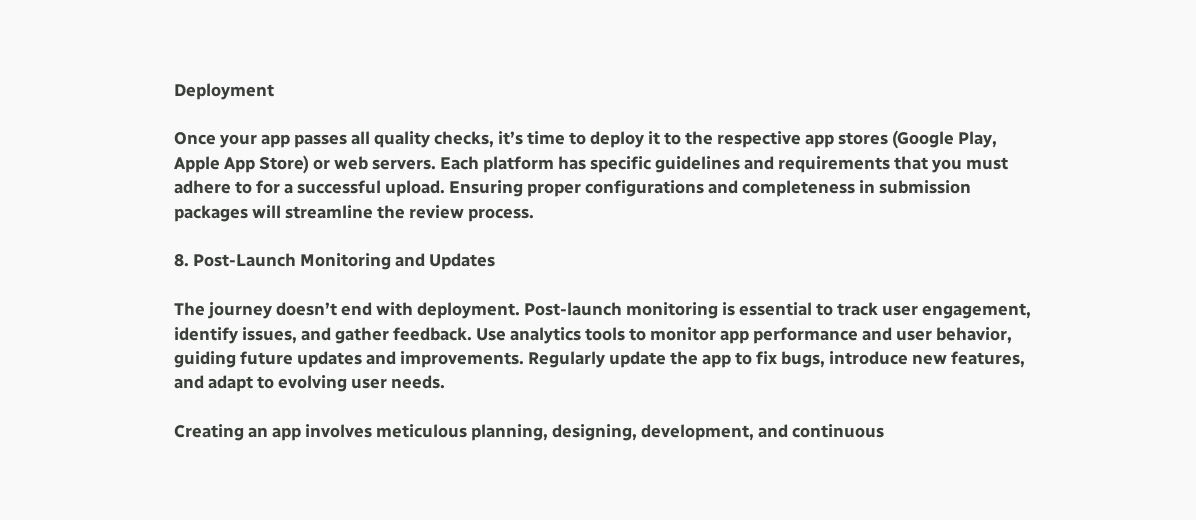Deployment

Once your app passes all quality checks, it’s time to deploy it to the respective app stores (Google Play, Apple App Store) or web servers. Each platform has specific guidelines and requirements that you must adhere to for a successful upload. Ensuring proper configurations and completeness in submission packages will streamline the review process.

8. Post-Launch Monitoring and Updates

The journey doesn’t end with deployment. Post-launch monitoring is essential to track user engagement, identify issues, and gather feedback. Use analytics tools to monitor app performance and user behavior, guiding future updates and improvements. Regularly update the app to fix bugs, introduce new features, and adapt to evolving user needs.

Creating an app involves meticulous planning, designing, development, and continuous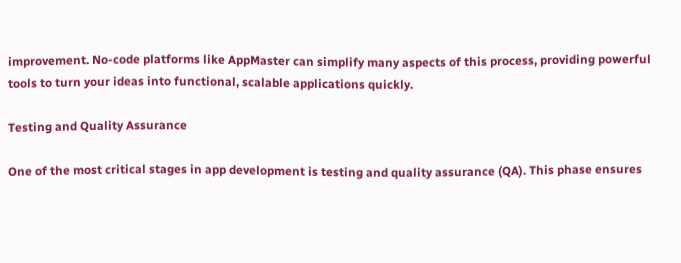improvement. No-code platforms like AppMaster can simplify many aspects of this process, providing powerful tools to turn your ideas into functional, scalable applications quickly.

Testing and Quality Assurance

One of the most critical stages in app development is testing and quality assurance (QA). This phase ensures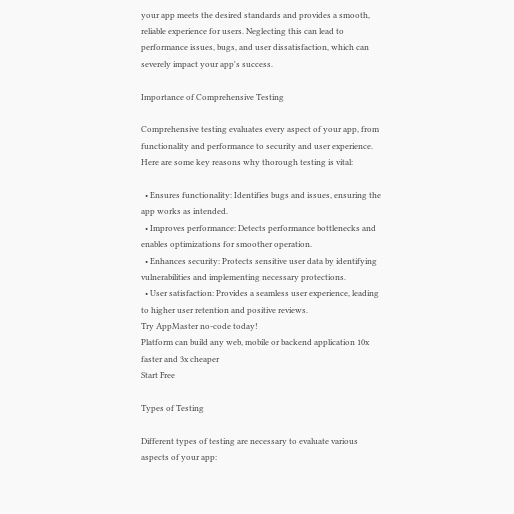your app meets the desired standards and provides a smooth, reliable experience for users. Neglecting this can lead to performance issues, bugs, and user dissatisfaction, which can severely impact your app's success.

Importance of Comprehensive Testing

Comprehensive testing evaluates every aspect of your app, from functionality and performance to security and user experience. Here are some key reasons why thorough testing is vital:

  • Ensures functionality: Identifies bugs and issues, ensuring the app works as intended.
  • Improves performance: Detects performance bottlenecks and enables optimizations for smoother operation.
  • Enhances security: Protects sensitive user data by identifying vulnerabilities and implementing necessary protections.
  • User satisfaction: Provides a seamless user experience, leading to higher user retention and positive reviews.
Try AppMaster no-code today!
Platform can build any web, mobile or backend application 10x faster and 3x cheaper
Start Free

Types of Testing

Different types of testing are necessary to evaluate various aspects of your app: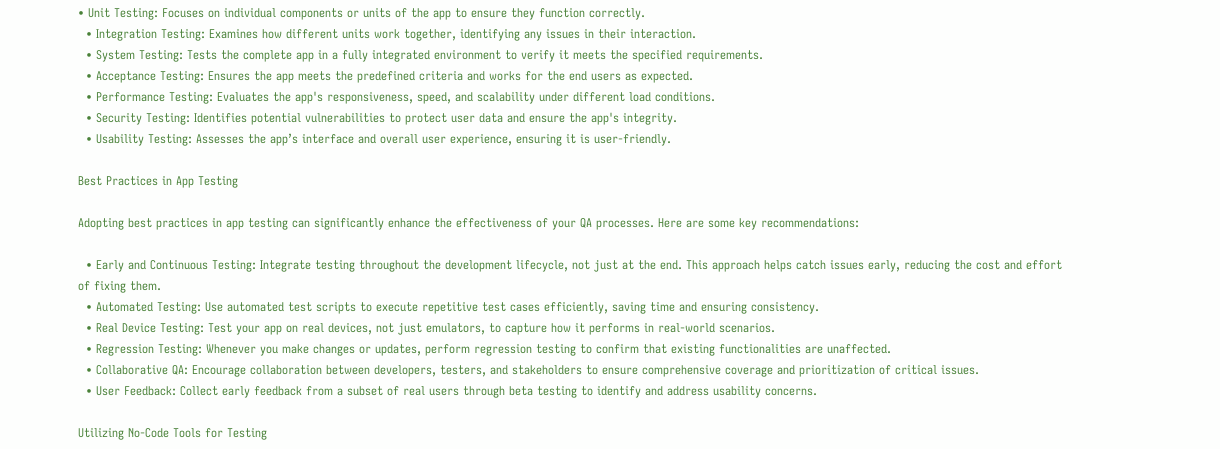• Unit Testing: Focuses on individual components or units of the app to ensure they function correctly.
  • Integration Testing: Examines how different units work together, identifying any issues in their interaction.
  • System Testing: Tests the complete app in a fully integrated environment to verify it meets the specified requirements.
  • Acceptance Testing: Ensures the app meets the predefined criteria and works for the end users as expected.
  • Performance Testing: Evaluates the app's responsiveness, speed, and scalability under different load conditions.
  • Security Testing: Identifies potential vulnerabilities to protect user data and ensure the app's integrity.
  • Usability Testing: Assesses the app’s interface and overall user experience, ensuring it is user-friendly.

Best Practices in App Testing

Adopting best practices in app testing can significantly enhance the effectiveness of your QA processes. Here are some key recommendations:

  • Early and Continuous Testing: Integrate testing throughout the development lifecycle, not just at the end. This approach helps catch issues early, reducing the cost and effort of fixing them.
  • Automated Testing: Use automated test scripts to execute repetitive test cases efficiently, saving time and ensuring consistency.
  • Real Device Testing: Test your app on real devices, not just emulators, to capture how it performs in real-world scenarios.
  • Regression Testing: Whenever you make changes or updates, perform regression testing to confirm that existing functionalities are unaffected.
  • Collaborative QA: Encourage collaboration between developers, testers, and stakeholders to ensure comprehensive coverage and prioritization of critical issues.
  • User Feedback: Collect early feedback from a subset of real users through beta testing to identify and address usability concerns.

Utilizing No-Code Tools for Testing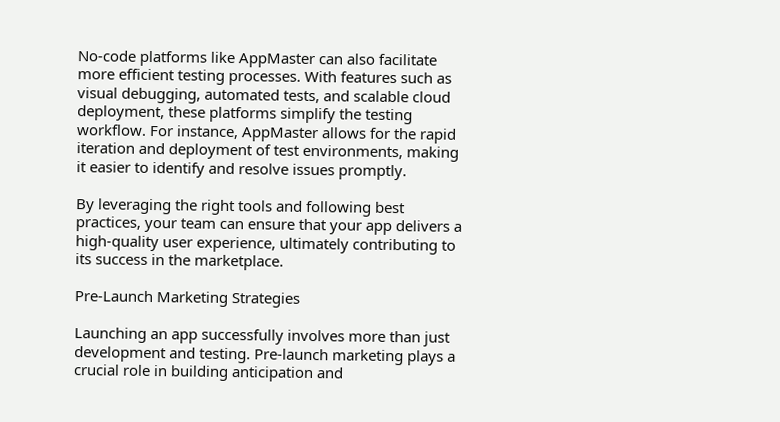No-code platforms like AppMaster can also facilitate more efficient testing processes. With features such as visual debugging, automated tests, and scalable cloud deployment, these platforms simplify the testing workflow. For instance, AppMaster allows for the rapid iteration and deployment of test environments, making it easier to identify and resolve issues promptly.

By leveraging the right tools and following best practices, your team can ensure that your app delivers a high-quality user experience, ultimately contributing to its success in the marketplace.

Pre-Launch Marketing Strategies

Launching an app successfully involves more than just development and testing. Pre-launch marketing plays a crucial role in building anticipation and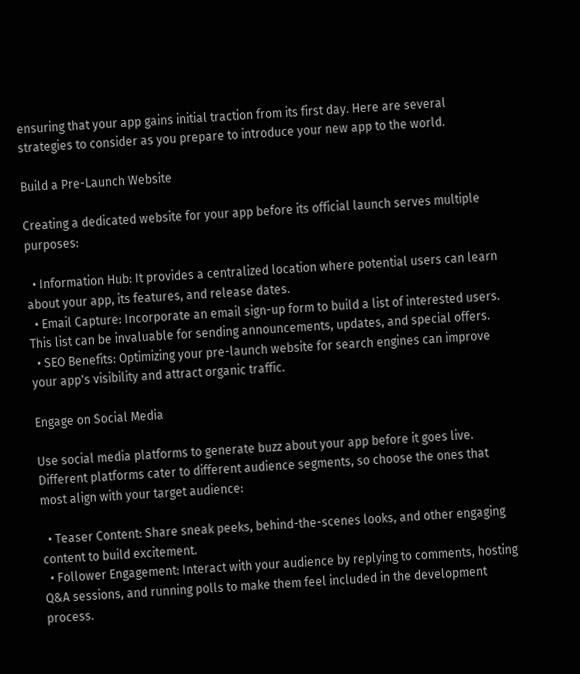ensuring that your app gains initial traction from its first day. Here are several strategies to consider as you prepare to introduce your new app to the world.

Build a Pre-Launch Website

Creating a dedicated website for your app before its official launch serves multiple purposes:

  • Information Hub: It provides a centralized location where potential users can learn about your app, its features, and release dates.
  • Email Capture: Incorporate an email sign-up form to build a list of interested users. This list can be invaluable for sending announcements, updates, and special offers.
  • SEO Benefits: Optimizing your pre-launch website for search engines can improve your app's visibility and attract organic traffic.

Engage on Social Media

Use social media platforms to generate buzz about your app before it goes live. Different platforms cater to different audience segments, so choose the ones that most align with your target audience:

  • Teaser Content: Share sneak peeks, behind-the-scenes looks, and other engaging content to build excitement.
  • Follower Engagement: Interact with your audience by replying to comments, hosting Q&A sessions, and running polls to make them feel included in the development process.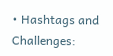• Hashtags and Challenges: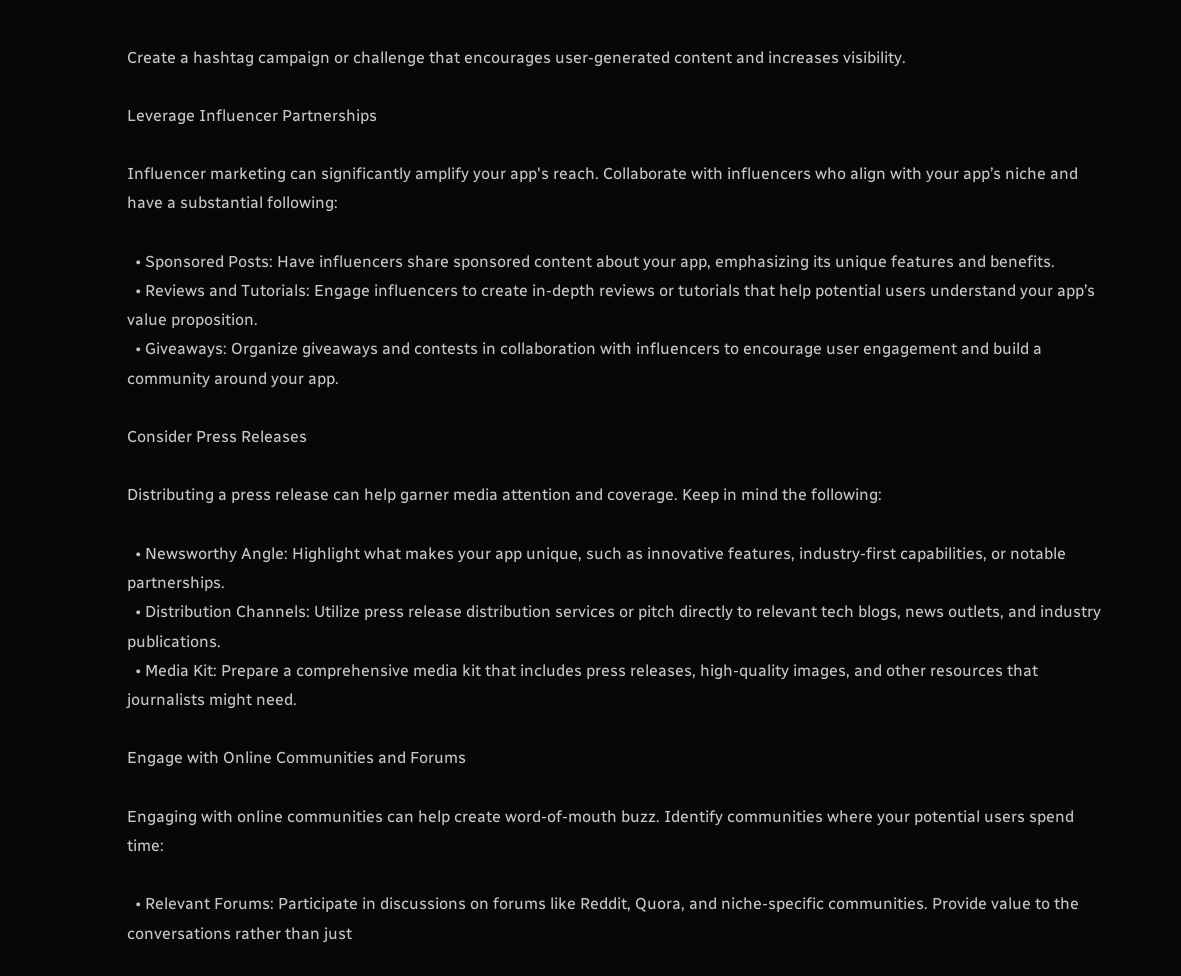Create a hashtag campaign or challenge that encourages user-generated content and increases visibility.

Leverage Influencer Partnerships

Influencer marketing can significantly amplify your app's reach. Collaborate with influencers who align with your app’s niche and have a substantial following:

  • Sponsored Posts: Have influencers share sponsored content about your app, emphasizing its unique features and benefits.
  • Reviews and Tutorials: Engage influencers to create in-depth reviews or tutorials that help potential users understand your app’s value proposition.
  • Giveaways: Organize giveaways and contests in collaboration with influencers to encourage user engagement and build a community around your app.

Consider Press Releases

Distributing a press release can help garner media attention and coverage. Keep in mind the following:

  • Newsworthy Angle: Highlight what makes your app unique, such as innovative features, industry-first capabilities, or notable partnerships.
  • Distribution Channels: Utilize press release distribution services or pitch directly to relevant tech blogs, news outlets, and industry publications.
  • Media Kit: Prepare a comprehensive media kit that includes press releases, high-quality images, and other resources that journalists might need.

Engage with Online Communities and Forums

Engaging with online communities can help create word-of-mouth buzz. Identify communities where your potential users spend time:

  • Relevant Forums: Participate in discussions on forums like Reddit, Quora, and niche-specific communities. Provide value to the conversations rather than just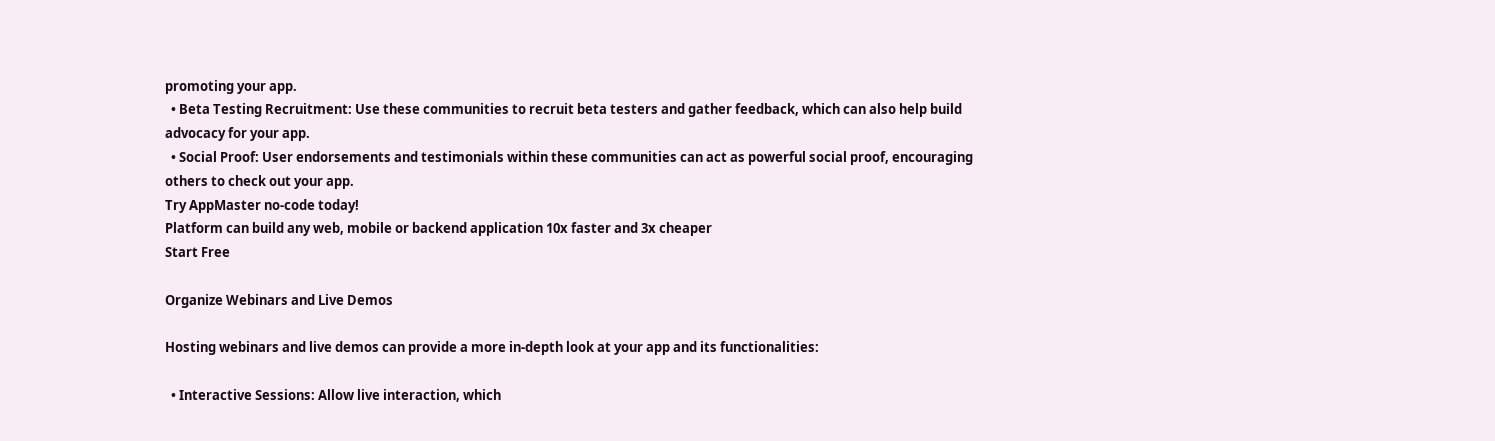promoting your app.
  • Beta Testing Recruitment: Use these communities to recruit beta testers and gather feedback, which can also help build advocacy for your app.
  • Social Proof: User endorsements and testimonials within these communities can act as powerful social proof, encouraging others to check out your app.
Try AppMaster no-code today!
Platform can build any web, mobile or backend application 10x faster and 3x cheaper
Start Free

Organize Webinars and Live Demos

Hosting webinars and live demos can provide a more in-depth look at your app and its functionalities:

  • Interactive Sessions: Allow live interaction, which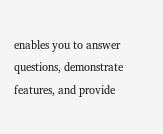enables you to answer questions, demonstrate features, and provide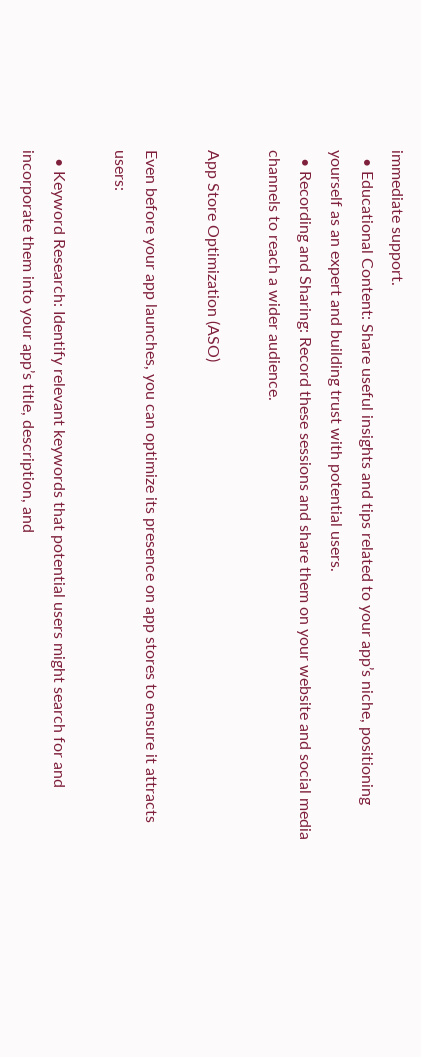immediate support.
  • Educational Content: Share useful insights and tips related to your app’s niche, positioning yourself as an expert and building trust with potential users.
  • Recording and Sharing: Record these sessions and share them on your website and social media channels to reach a wider audience.

App Store Optimization (ASO)

Even before your app launches, you can optimize its presence on app stores to ensure it attracts users:

  • Keyword Research: Identify relevant keywords that potential users might search for and incorporate them into your app’s title, description, and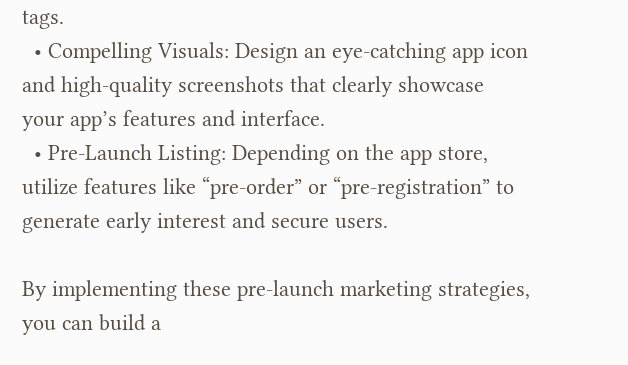tags.
  • Compelling Visuals: Design an eye-catching app icon and high-quality screenshots that clearly showcase your app’s features and interface.
  • Pre-Launch Listing: Depending on the app store, utilize features like “pre-order” or “pre-registration” to generate early interest and secure users.

By implementing these pre-launch marketing strategies, you can build a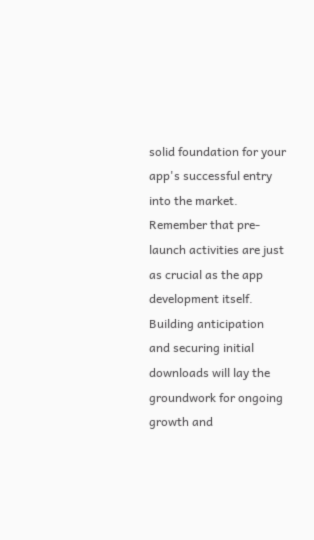solid foundation for your app's successful entry into the market. Remember that pre-launch activities are just as crucial as the app development itself. Building anticipation and securing initial downloads will lay the groundwork for ongoing growth and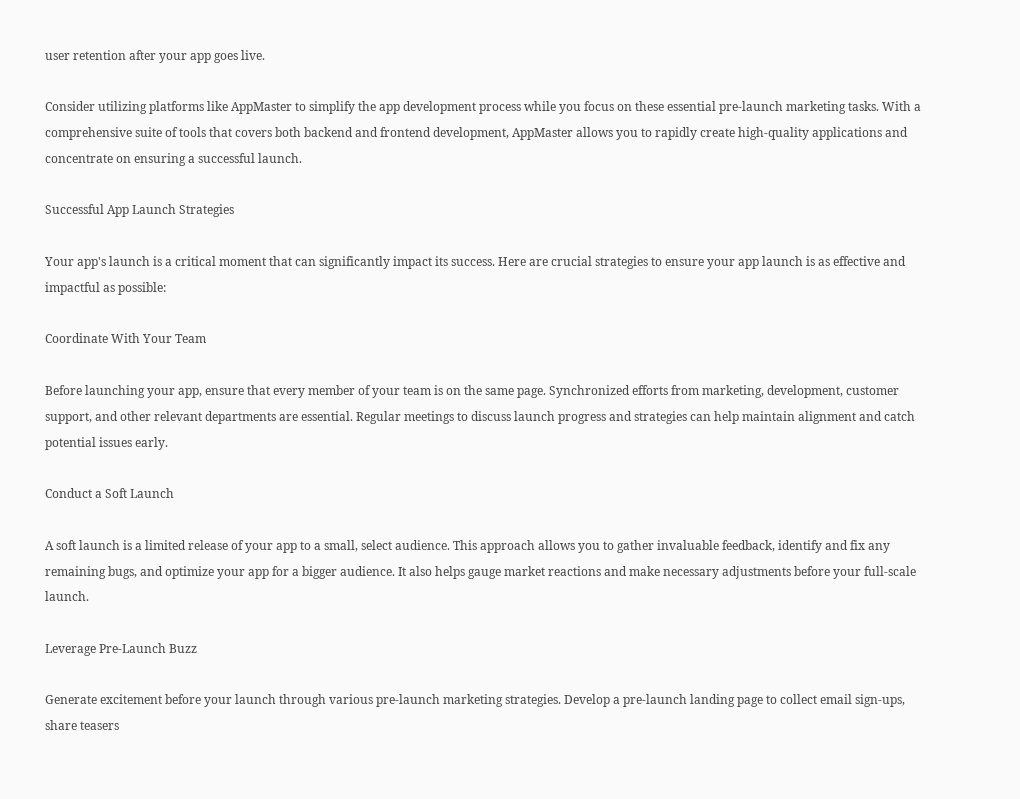user retention after your app goes live.

Consider utilizing platforms like AppMaster to simplify the app development process while you focus on these essential pre-launch marketing tasks. With a comprehensive suite of tools that covers both backend and frontend development, AppMaster allows you to rapidly create high-quality applications and concentrate on ensuring a successful launch.

Successful App Launch Strategies

Your app's launch is a critical moment that can significantly impact its success. Here are crucial strategies to ensure your app launch is as effective and impactful as possible:

Coordinate With Your Team

Before launching your app, ensure that every member of your team is on the same page. Synchronized efforts from marketing, development, customer support, and other relevant departments are essential. Regular meetings to discuss launch progress and strategies can help maintain alignment and catch potential issues early.

Conduct a Soft Launch

A soft launch is a limited release of your app to a small, select audience. This approach allows you to gather invaluable feedback, identify and fix any remaining bugs, and optimize your app for a bigger audience. It also helps gauge market reactions and make necessary adjustments before your full-scale launch.

Leverage Pre-Launch Buzz

Generate excitement before your launch through various pre-launch marketing strategies. Develop a pre-launch landing page to collect email sign-ups, share teasers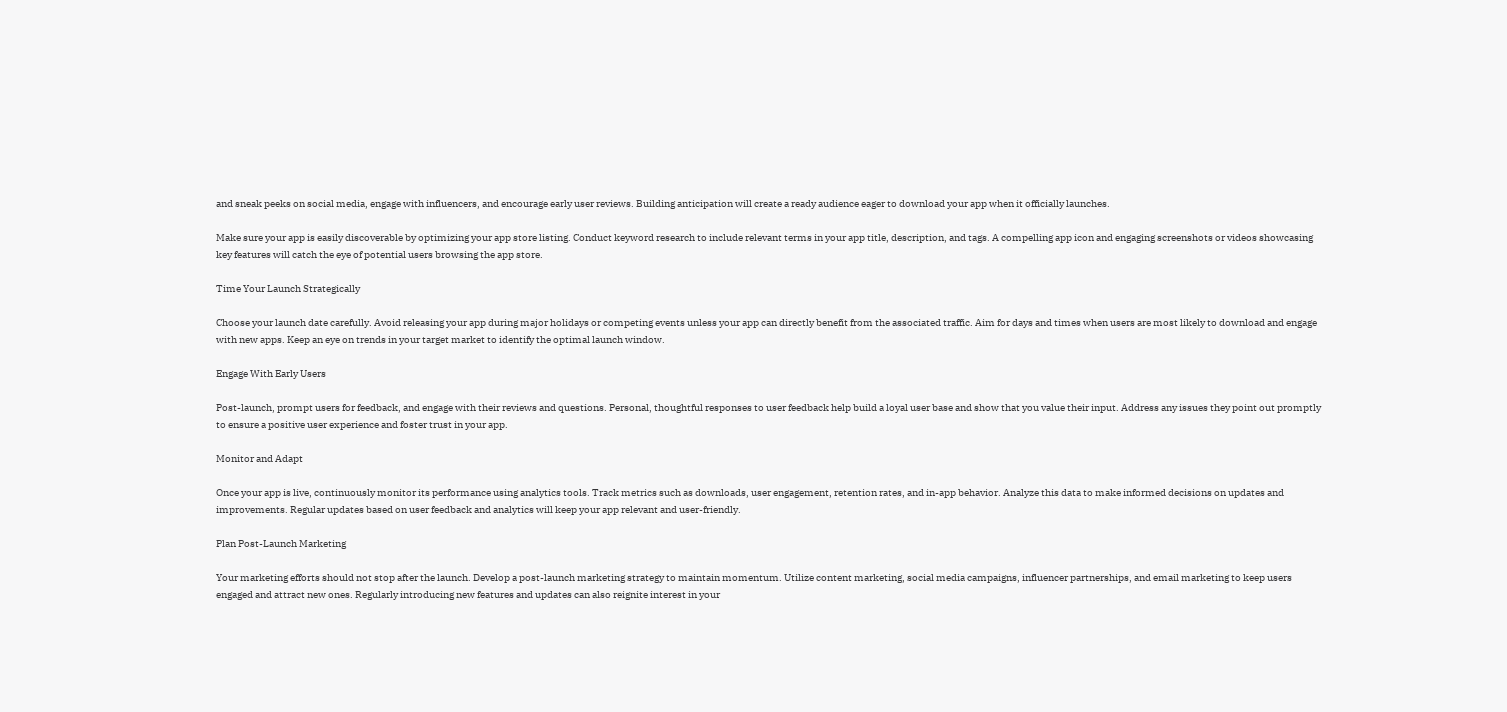and sneak peeks on social media, engage with influencers, and encourage early user reviews. Building anticipation will create a ready audience eager to download your app when it officially launches.

Make sure your app is easily discoverable by optimizing your app store listing. Conduct keyword research to include relevant terms in your app title, description, and tags. A compelling app icon and engaging screenshots or videos showcasing key features will catch the eye of potential users browsing the app store.

Time Your Launch Strategically

Choose your launch date carefully. Avoid releasing your app during major holidays or competing events unless your app can directly benefit from the associated traffic. Aim for days and times when users are most likely to download and engage with new apps. Keep an eye on trends in your target market to identify the optimal launch window.

Engage With Early Users

Post-launch, prompt users for feedback, and engage with their reviews and questions. Personal, thoughtful responses to user feedback help build a loyal user base and show that you value their input. Address any issues they point out promptly to ensure a positive user experience and foster trust in your app.

Monitor and Adapt

Once your app is live, continuously monitor its performance using analytics tools. Track metrics such as downloads, user engagement, retention rates, and in-app behavior. Analyze this data to make informed decisions on updates and improvements. Regular updates based on user feedback and analytics will keep your app relevant and user-friendly.

Plan Post-Launch Marketing

Your marketing efforts should not stop after the launch. Develop a post-launch marketing strategy to maintain momentum. Utilize content marketing, social media campaigns, influencer partnerships, and email marketing to keep users engaged and attract new ones. Regularly introducing new features and updates can also reignite interest in your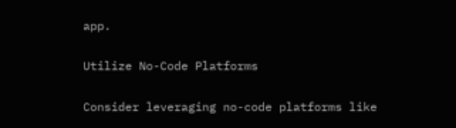app.

Utilize No-Code Platforms

Consider leveraging no-code platforms like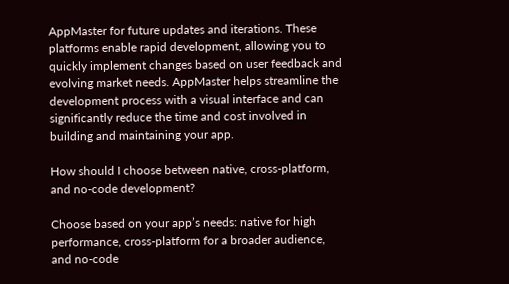AppMaster for future updates and iterations. These platforms enable rapid development, allowing you to quickly implement changes based on user feedback and evolving market needs. AppMaster helps streamline the development process with a visual interface and can significantly reduce the time and cost involved in building and maintaining your app.

How should I choose between native, cross-platform, and no-code development?

Choose based on your app’s needs: native for high performance, cross-platform for a broader audience, and no-code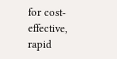for cost-effective, rapid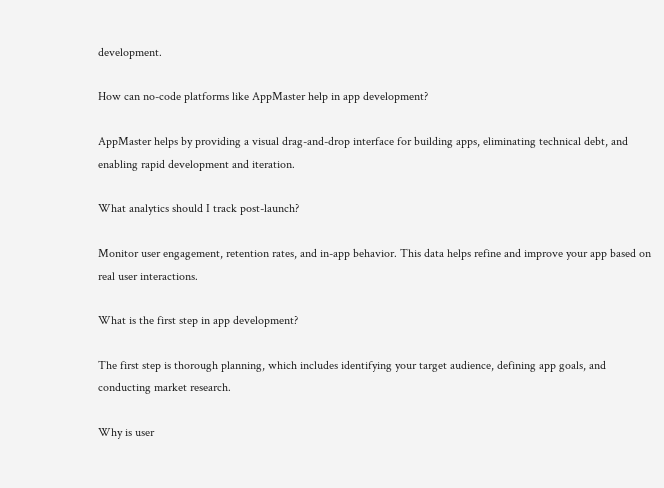development.

How can no-code platforms like AppMaster help in app development?

AppMaster helps by providing a visual drag-and-drop interface for building apps, eliminating technical debt, and enabling rapid development and iteration.

What analytics should I track post-launch?

Monitor user engagement, retention rates, and in-app behavior. This data helps refine and improve your app based on real user interactions.

What is the first step in app development?

The first step is thorough planning, which includes identifying your target audience, defining app goals, and conducting market research.

Why is user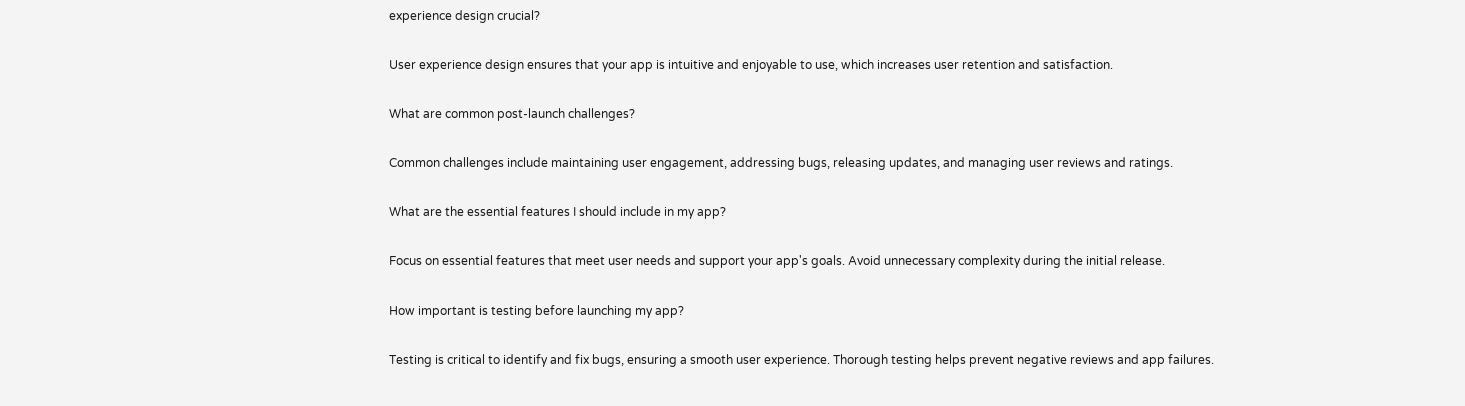experience design crucial?

User experience design ensures that your app is intuitive and enjoyable to use, which increases user retention and satisfaction.

What are common post-launch challenges?

Common challenges include maintaining user engagement, addressing bugs, releasing updates, and managing user reviews and ratings.

What are the essential features I should include in my app?

Focus on essential features that meet user needs and support your app's goals. Avoid unnecessary complexity during the initial release.

How important is testing before launching my app?

Testing is critical to identify and fix bugs, ensuring a smooth user experience. Thorough testing helps prevent negative reviews and app failures.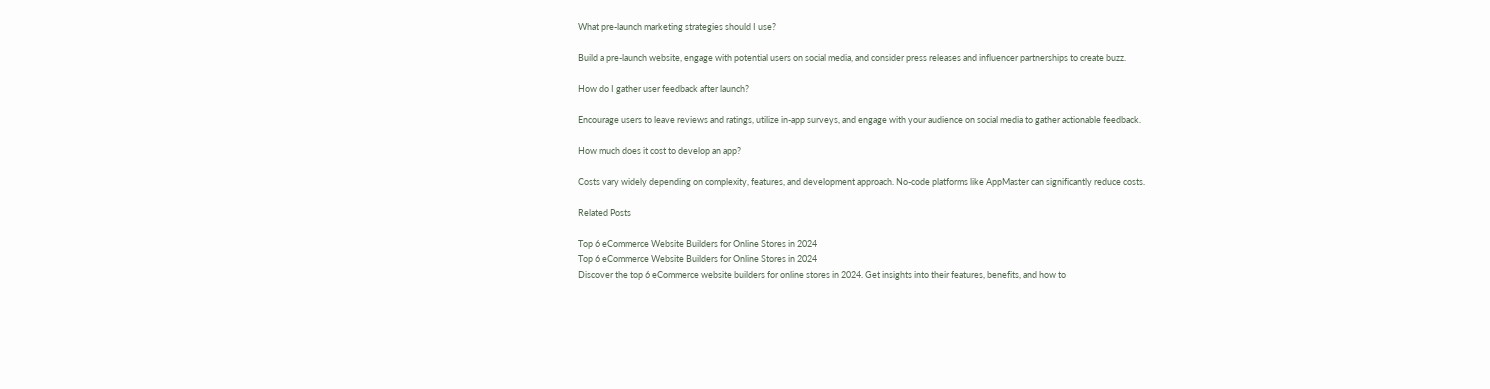What pre-launch marketing strategies should I use?

Build a pre-launch website, engage with potential users on social media, and consider press releases and influencer partnerships to create buzz.

How do I gather user feedback after launch?

Encourage users to leave reviews and ratings, utilize in-app surveys, and engage with your audience on social media to gather actionable feedback.

How much does it cost to develop an app?

Costs vary widely depending on complexity, features, and development approach. No-code platforms like AppMaster can significantly reduce costs.

Related Posts

Top 6 eCommerce Website Builders for Online Stores in 2024
Top 6 eCommerce Website Builders for Online Stores in 2024
Discover the top 6 eCommerce website builders for online stores in 2024. Get insights into their features, benefits, and how to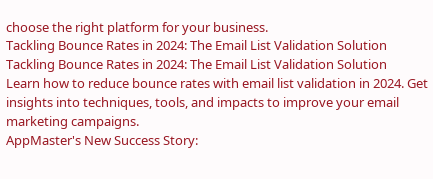choose the right platform for your business.
Tackling Bounce Rates in 2024: The Email List Validation Solution
Tackling Bounce Rates in 2024: The Email List Validation Solution
Learn how to reduce bounce rates with email list validation in 2024. Get insights into techniques, tools, and impacts to improve your email marketing campaigns.
AppMaster's New Success Story: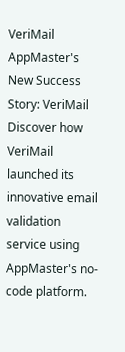VeriMail
AppMaster's New Success Story: VeriMail
Discover how VeriMail launched its innovative email validation service using AppMaster's no-code platform.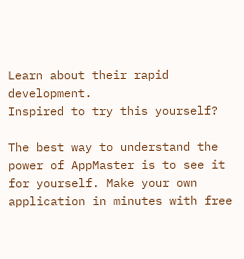Learn about their rapid development.
Inspired to try this yourself?

The best way to understand the power of AppMaster is to see it for yourself. Make your own application in minutes with free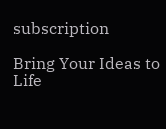subscription

Bring Your Ideas to Life